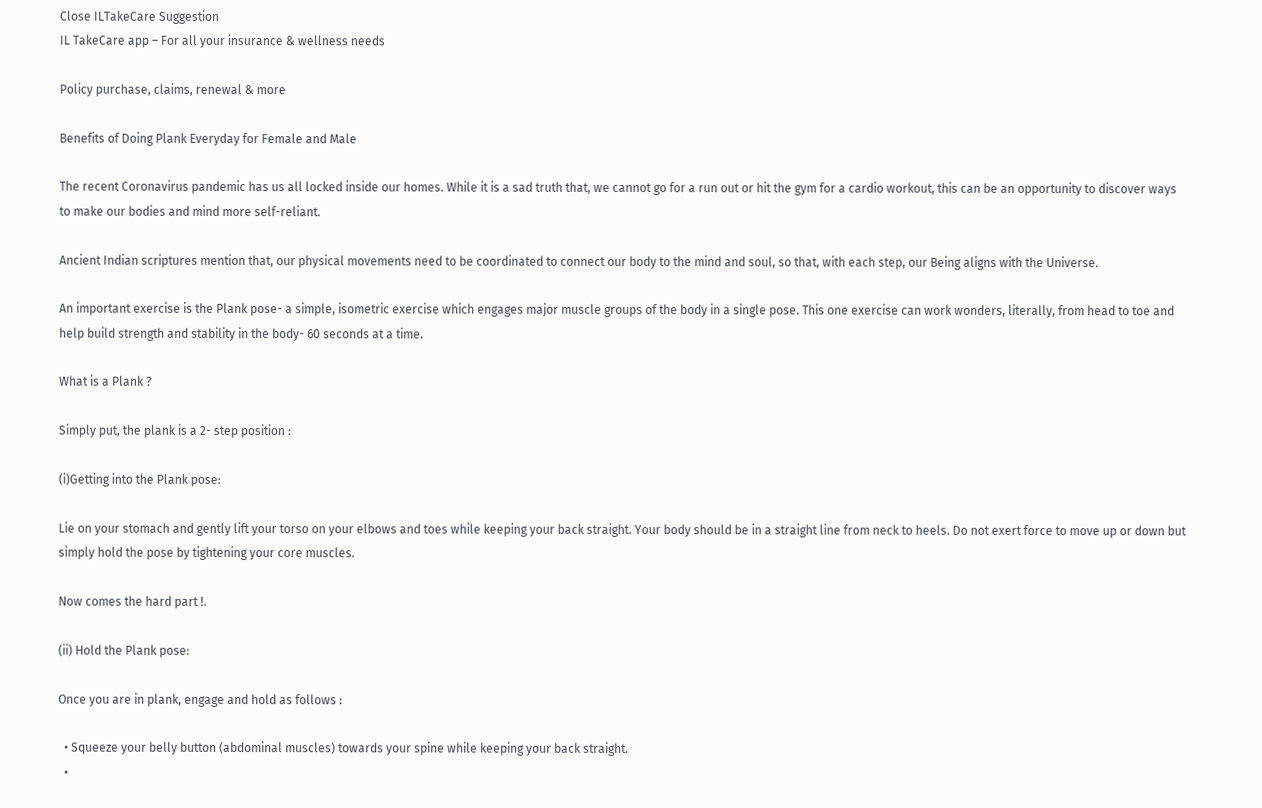Close ILTakeCare Suggestion
IL TakeCare app – For all your insurance & wellness needs

Policy purchase, claims, renewal & more

Benefits of Doing Plank Everyday for Female and Male

The recent Coronavirus pandemic has us all locked inside our homes. While it is a sad truth that, we cannot go for a run out or hit the gym for a cardio workout, this can be an opportunity to discover ways to make our bodies and mind more self-reliant.

Ancient Indian scriptures mention that, our physical movements need to be coordinated to connect our body to the mind and soul, so that, with each step, our Being aligns with the Universe.

An important exercise is the Plank pose- a simple, isometric exercise which engages major muscle groups of the body in a single pose. This one exercise can work wonders, literally, from head to toe and help build strength and stability in the body- 60 seconds at a time.

What is a Plank ?

Simply put, the plank is a 2- step position :

(i)Getting into the Plank pose:

Lie on your stomach and gently lift your torso on your elbows and toes while keeping your back straight. Your body should be in a straight line from neck to heels. Do not exert force to move up or down but simply hold the pose by tightening your core muscles.

Now comes the hard part !.

(ii) Hold the Plank pose:

Once you are in plank, engage and hold as follows :

  • Squeeze your belly button (abdominal muscles) towards your spine while keeping your back straight.
  •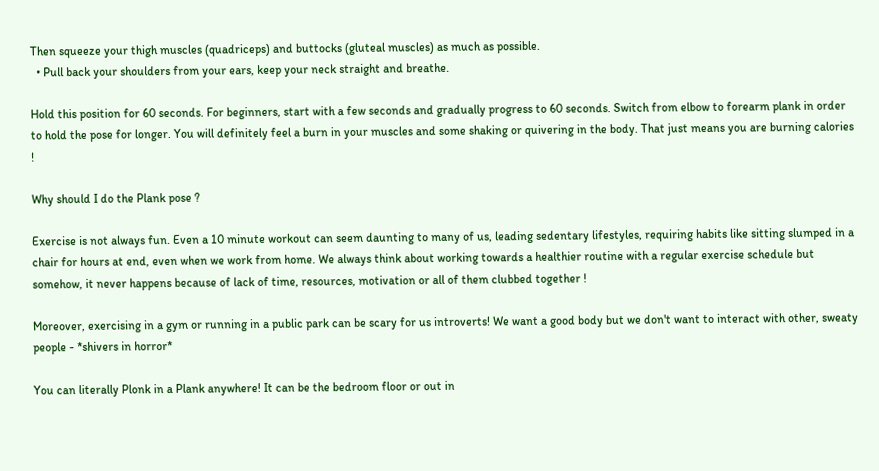Then squeeze your thigh muscles (quadriceps) and buttocks (gluteal muscles) as much as possible.
  • Pull back your shoulders from your ears, keep your neck straight and breathe.

Hold this position for 60 seconds. For beginners, start with a few seconds and gradually progress to 60 seconds. Switch from elbow to forearm plank in order to hold the pose for longer. You will definitely feel a burn in your muscles and some shaking or quivering in the body. That just means you are burning calories !

Why should I do the Plank pose ?

Exercise is not always fun. Even a 10 minute workout can seem daunting to many of us, leading sedentary lifestyles, requiring habits like sitting slumped in a chair for hours at end, even when we work from home. We always think about working towards a healthier routine with a regular exercise schedule but somehow, it never happens because of lack of time, resources, motivation or all of them clubbed together !

Moreover, exercising in a gym or running in a public park can be scary for us introverts! We want a good body but we don't want to interact with other, sweaty people - *shivers in horror*

You can literally Plonk in a Plank anywhere! It can be the bedroom floor or out in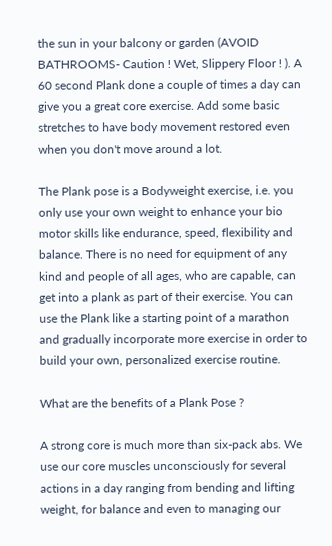the sun in your balcony or garden (AVOID BATHROOMS- Caution ! Wet, Slippery Floor ! ). A 60 second Plank done a couple of times a day can give you a great core exercise. Add some basic stretches to have body movement restored even when you don't move around a lot.

The Plank pose is a Bodyweight exercise, i.e. you only use your own weight to enhance your bio motor skills like endurance, speed, flexibility and balance. There is no need for equipment of any kind and people of all ages, who are capable, can get into a plank as part of their exercise. You can use the Plank like a starting point of a marathon and gradually incorporate more exercise in order to build your own, personalized exercise routine.

What are the benefits of a Plank Pose ?

A strong core is much more than six-pack abs. We use our core muscles unconsciously for several actions in a day ranging from bending and lifting weight, for balance and even to managing our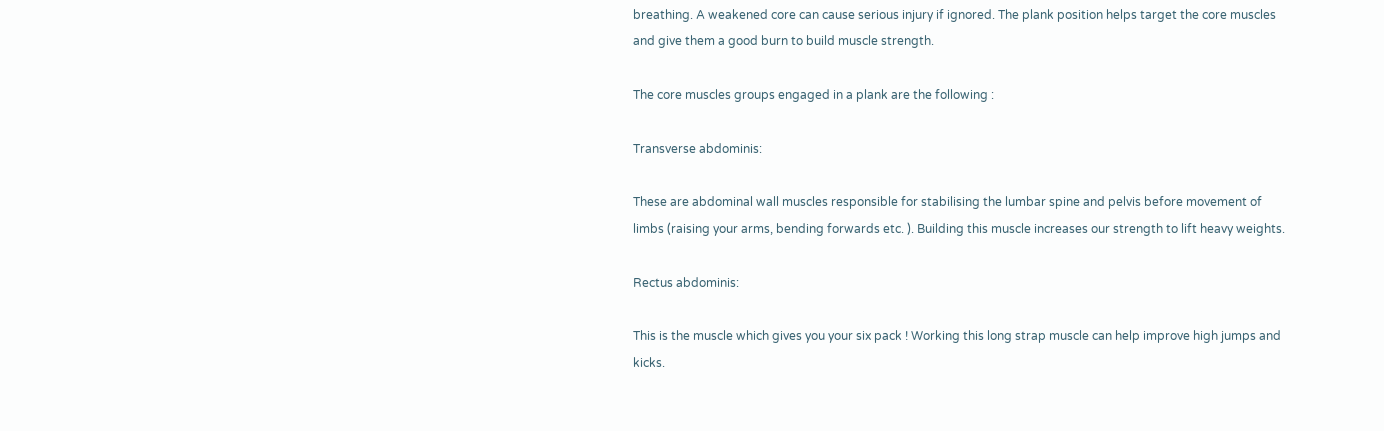breathing. A weakened core can cause serious injury if ignored. The plank position helps target the core muscles and give them a good burn to build muscle strength.

The core muscles groups engaged in a plank are the following :

Transverse abdominis:

These are abdominal wall muscles responsible for stabilising the lumbar spine and pelvis before movement of limbs (raising your arms, bending forwards etc. ). Building this muscle increases our strength to lift heavy weights.

Rectus abdominis:

This is the muscle which gives you your six pack ! Working this long strap muscle can help improve high jumps and kicks.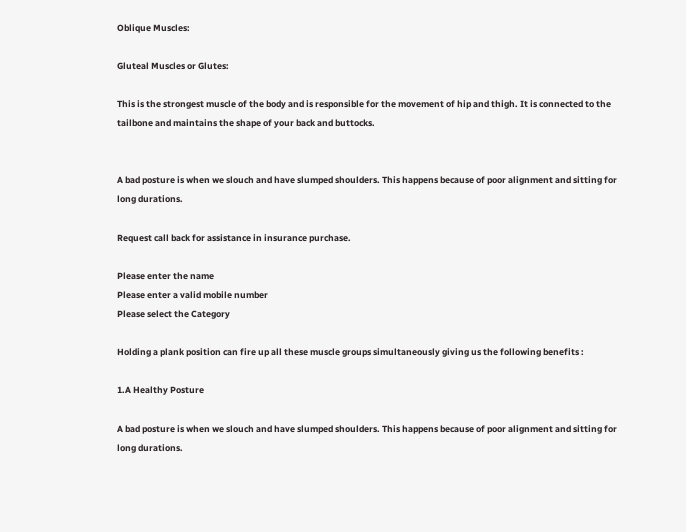Oblique Muscles:

Gluteal Muscles or Glutes:

This is the strongest muscle of the body and is responsible for the movement of hip and thigh. It is connected to the tailbone and maintains the shape of your back and buttocks.


A bad posture is when we slouch and have slumped shoulders. This happens because of poor alignment and sitting for long durations.

Request call back for assistance in insurance purchase.

Please enter the name
Please enter a valid mobile number
Please select the Category

Holding a plank position can fire up all these muscle groups simultaneously giving us the following benefits :

1.A Healthy Posture

A bad posture is when we slouch and have slumped shoulders. This happens because of poor alignment and sitting for long durations.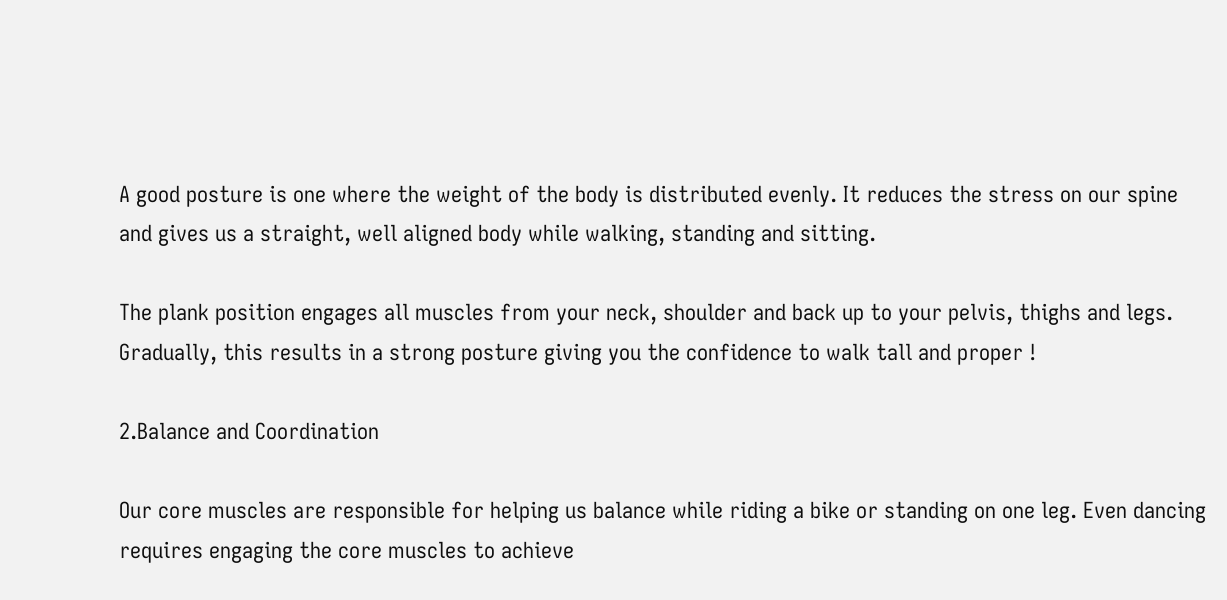A good posture is one where the weight of the body is distributed evenly. It reduces the stress on our spine and gives us a straight, well aligned body while walking, standing and sitting.

The plank position engages all muscles from your neck, shoulder and back up to your pelvis, thighs and legs. Gradually, this results in a strong posture giving you the confidence to walk tall and proper !

2.Balance and Coordination

Our core muscles are responsible for helping us balance while riding a bike or standing on one leg. Even dancing requires engaging the core muscles to achieve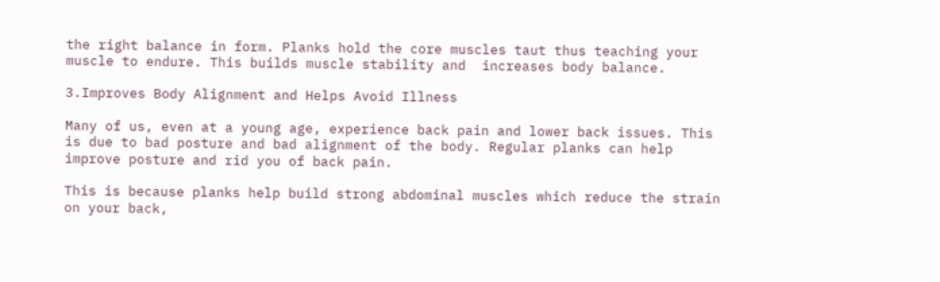the right balance in form. Planks hold the core muscles taut thus teaching your muscle to endure. This builds muscle stability and  increases body balance.

3.Improves Body Alignment and Helps Avoid Illness

Many of us, even at a young age, experience back pain and lower back issues. This is due to bad posture and bad alignment of the body. Regular planks can help improve posture and rid you of back pain.

This is because planks help build strong abdominal muscles which reduce the strain on your back,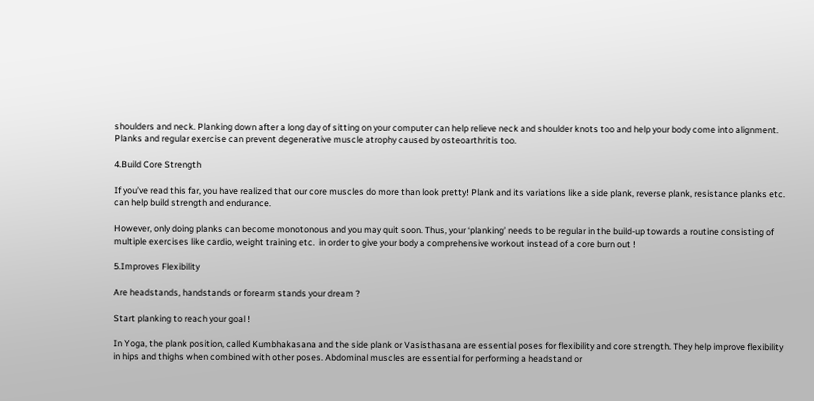shoulders and neck. Planking down after a long day of sitting on your computer can help relieve neck and shoulder knots too and help your body come into alignment. Planks and regular exercise can prevent degenerative muscle atrophy caused by osteoarthritis too.

4.Build Core Strength

If you’ve read this far, you have realized that our core muscles do more than look pretty! Plank and its variations like a side plank, reverse plank, resistance planks etc. can help build strength and endurance.

However, only doing planks can become monotonous and you may quit soon. Thus, your ‘planking’ needs to be regular in the build-up towards a routine consisting of multiple exercises like cardio, weight training etc.  in order to give your body a comprehensive workout instead of a core burn out !

5.Improves Flexibility

Are headstands, handstands or forearm stands your dream ?

Start planking to reach your goal !

In Yoga, the plank position, called Kumbhakasana and the side plank or Vasisthasana are essential poses for flexibility and core strength. They help improve flexibility in hips and thighs when combined with other poses. Abdominal muscles are essential for performing a headstand or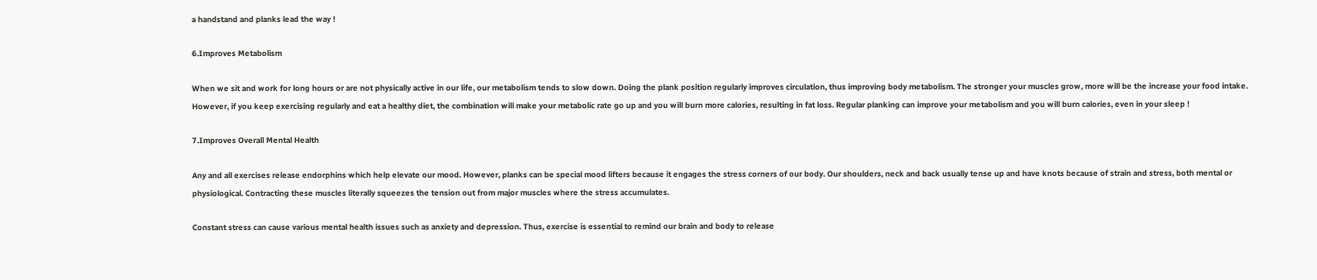a handstand and planks lead the way !

6.Improves Metabolism

When we sit and work for long hours or are not physically active in our life, our metabolism tends to slow down. Doing the plank position regularly improves circulation, thus improving body metabolism. The stronger your muscles grow, more will be the increase your food intake. However, if you keep exercising regularly and eat a healthy diet, the combination will make your metabolic rate go up and you will burn more calories, resulting in fat loss. Regular planking can improve your metabolism and you will burn calories, even in your sleep !

7.Improves Overall Mental Health

Any and all exercises release endorphins which help elevate our mood. However, planks can be special mood lifters because it engages the stress corners of our body. Our shoulders, neck and back usually tense up and have knots because of strain and stress, both mental or physiological. Contracting these muscles literally squeezes the tension out from major muscles where the stress accumulates.

Constant stress can cause various mental health issues such as anxiety and depression. Thus, exercise is essential to remind our brain and body to release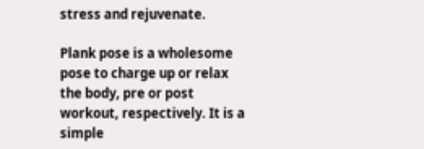stress and rejuvenate.

Plank pose is a wholesome pose to charge up or relax the body, pre or post workout, respectively. It is a simple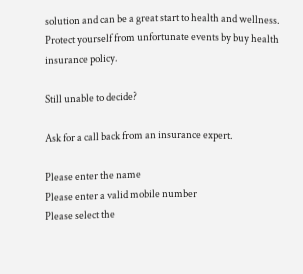solution and can be a great start to health and wellness. Protect yourself from unfortunate events by buy health insurance policy.

Still unable to decide?

Ask for a call back from an insurance expert.

Please enter the name
Please enter a valid mobile number
Please select the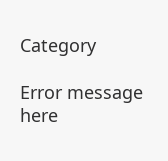Category

Error message here